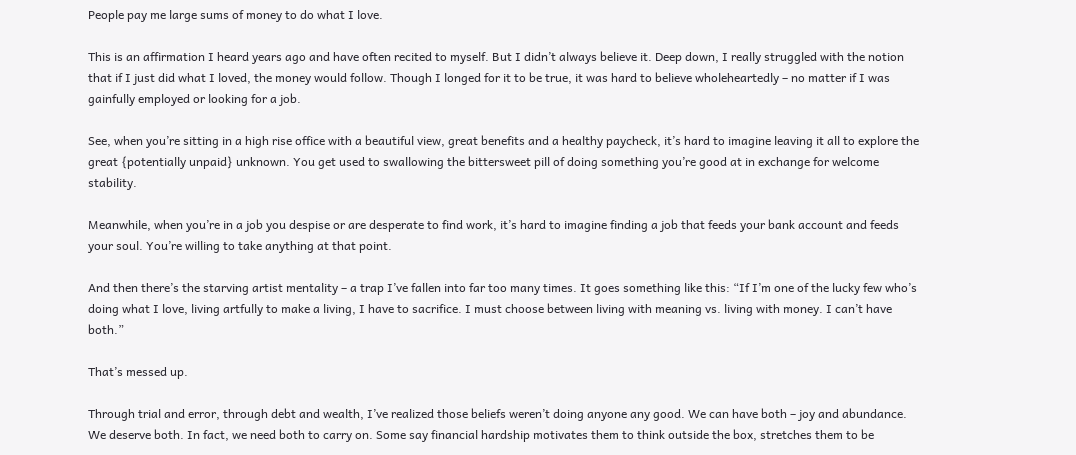People pay me large sums of money to do what I love.

This is an affirmation I heard years ago and have often recited to myself. But I didn’t always believe it. Deep down, I really struggled with the notion that if I just did what I loved, the money would follow. Though I longed for it to be true, it was hard to believe wholeheartedly – no matter if I was gainfully employed or looking for a job.

See, when you’re sitting in a high rise office with a beautiful view, great benefits and a healthy paycheck, it’s hard to imagine leaving it all to explore the great {potentially unpaid} unknown. You get used to swallowing the bittersweet pill of doing something you’re good at in exchange for welcome stability.

Meanwhile, when you’re in a job you despise or are desperate to find work, it’s hard to imagine finding a job that feeds your bank account and feeds your soul. You’re willing to take anything at that point.

And then there’s the starving artist mentality – a trap I’ve fallen into far too many times. It goes something like this: “If I’m one of the lucky few who’s doing what I love, living artfully to make a living, I have to sacrifice. I must choose between living with meaning vs. living with money. I can’t have both.”

That’s messed up.

Through trial and error, through debt and wealth, I’ve realized those beliefs weren’t doing anyone any good. We can have both – joy and abundance. We deserve both. In fact, we need both to carry on. Some say financial hardship motivates them to think outside the box, stretches them to be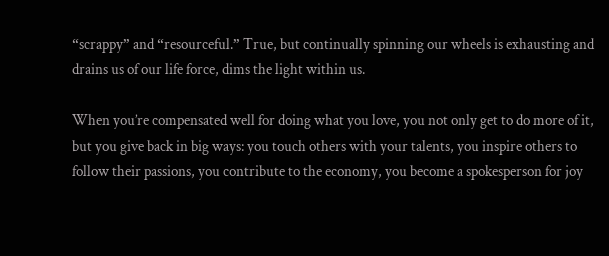“scrappy” and “resourceful.” True, but continually spinning our wheels is exhausting and drains us of our life force, dims the light within us.

When you’re compensated well for doing what you love, you not only get to do more of it, but you give back in big ways: you touch others with your talents, you inspire others to follow their passions, you contribute to the economy, you become a spokesperson for joy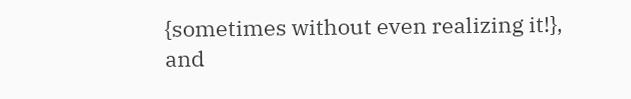{sometimes without even realizing it!}, and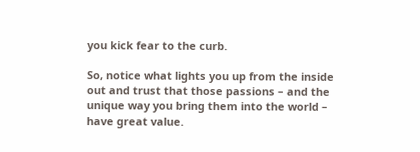you kick fear to the curb.

So, notice what lights you up from the inside out and trust that those passions – and the unique way you bring them into the world – have great value.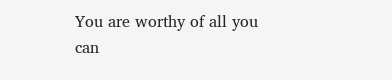You are worthy of all you can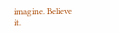imagine. Believe it.